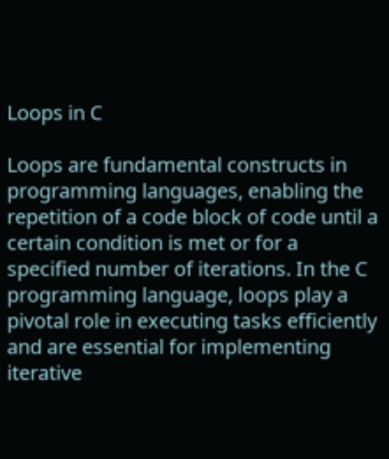Loops in C

Loops are fundamental constructs in programming languages, enabling the repetition of a code block of code until a certain condition is met or for a specified number of iterations. In the C programming language, loops play a pivotal role in executing tasks efficiently and are essential for implementing iterative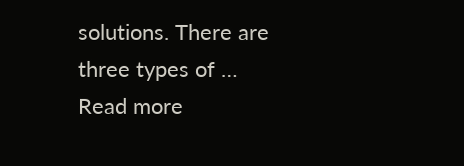solutions. There are three types of … Read more